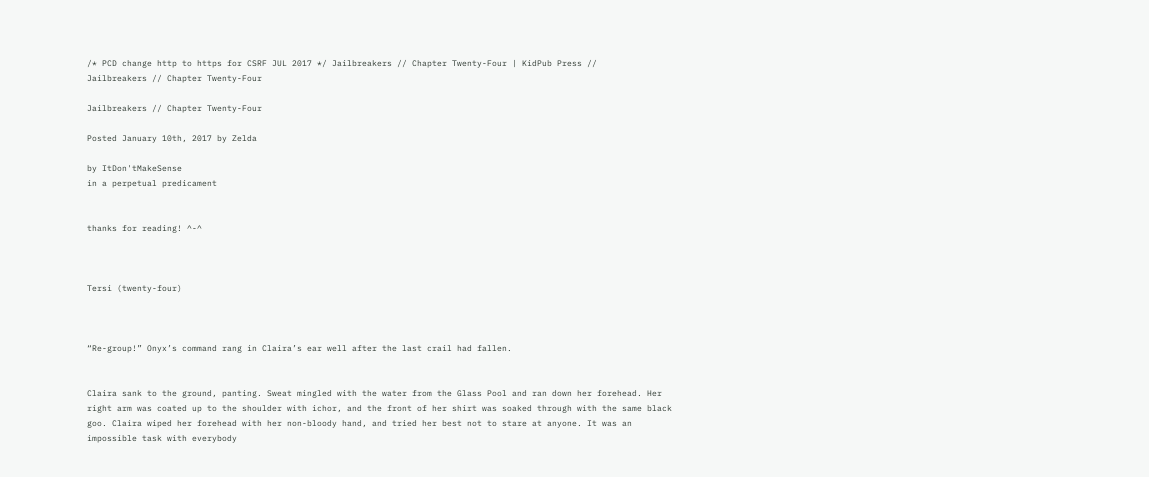/* PCD change http to https for CSRF JUL 2017 */ Jailbreakers // Chapter Twenty-Four | KidPub Press //
Jailbreakers // Chapter Twenty-Four

Jailbreakers // Chapter Twenty-Four

Posted January 10th, 2017 by Zelda

by ItDon'tMakeSense
in a perpetual predicament


thanks for reading! ^-^



Tersi (twenty-four)



“Re-group!” Onyx’s command rang in Claira’s ear well after the last crail had fallen.


Claira sank to the ground, panting. Sweat mingled with the water from the Glass Pool and ran down her forehead. Her right arm was coated up to the shoulder with ichor, and the front of her shirt was soaked through with the same black goo. Claira wiped her forehead with her non-bloody hand, and tried her best not to stare at anyone. It was an impossible task with everybody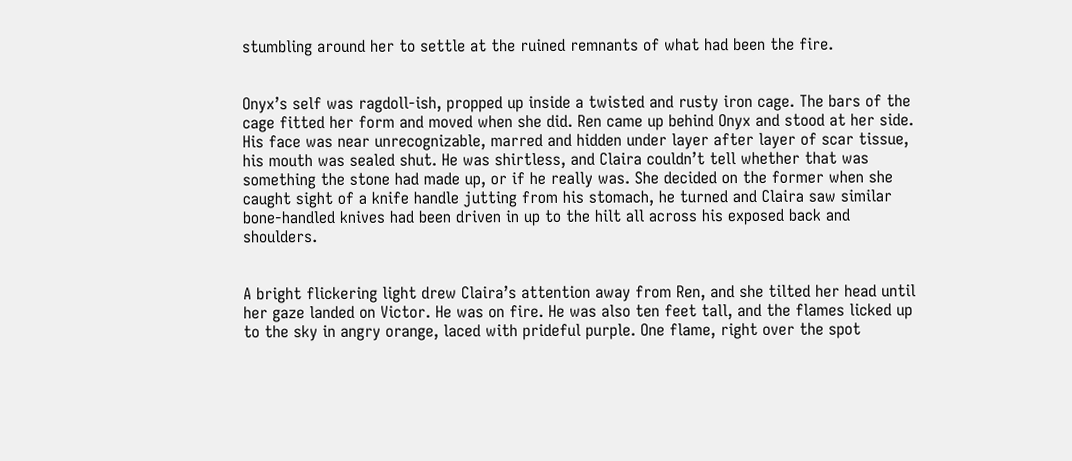stumbling around her to settle at the ruined remnants of what had been the fire.


Onyx’s self was ragdoll-ish, propped up inside a twisted and rusty iron cage. The bars of the cage fitted her form and moved when she did. Ren came up behind Onyx and stood at her side. His face was near unrecognizable, marred and hidden under layer after layer of scar tissue, his mouth was sealed shut. He was shirtless, and Claira couldn’t tell whether that was something the stone had made up, or if he really was. She decided on the former when she caught sight of a knife handle jutting from his stomach, he turned and Claira saw similar bone-handled knives had been driven in up to the hilt all across his exposed back and shoulders.


A bright flickering light drew Claira’s attention away from Ren, and she tilted her head until her gaze landed on Victor. He was on fire. He was also ten feet tall, and the flames licked up to the sky in angry orange, laced with prideful purple. One flame, right over the spot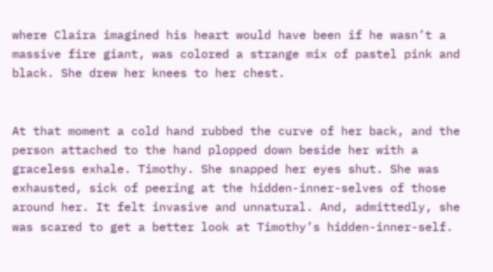where Claira imagined his heart would have been if he wasn’t a massive fire giant, was colored a strange mix of pastel pink and black. She drew her knees to her chest.


At that moment a cold hand rubbed the curve of her back, and the person attached to the hand plopped down beside her with a graceless exhale. Timothy. She snapped her eyes shut. She was exhausted, sick of peering at the hidden-inner-selves of those around her. It felt invasive and unnatural. And, admittedly, she was scared to get a better look at Timothy’s hidden-inner-self.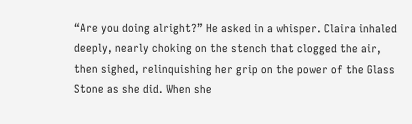“Are you doing alright?” He asked in a whisper. Claira inhaled deeply, nearly choking on the stench that clogged the air, then sighed, relinquishing her grip on the power of the Glass Stone as she did. When she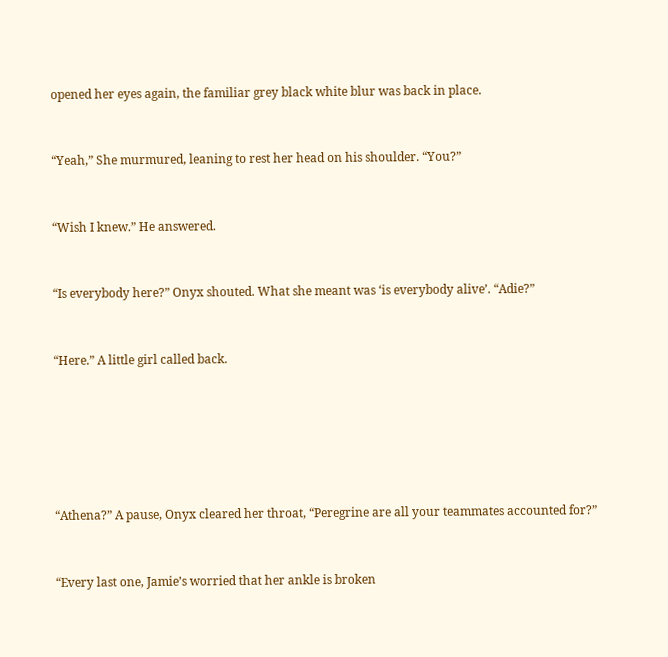opened her eyes again, the familiar grey black white blur was back in place.


“Yeah,” She murmured, leaning to rest her head on his shoulder. “You?”


“Wish I knew.” He answered.


“Is everybody here?” Onyx shouted. What she meant was ‘is everybody alive’. “Adie?”


“Here.” A little girl called back.






“Athena?” A pause, Onyx cleared her throat, “Peregrine are all your teammates accounted for?”


“Every last one, Jamie’s worried that her ankle is broken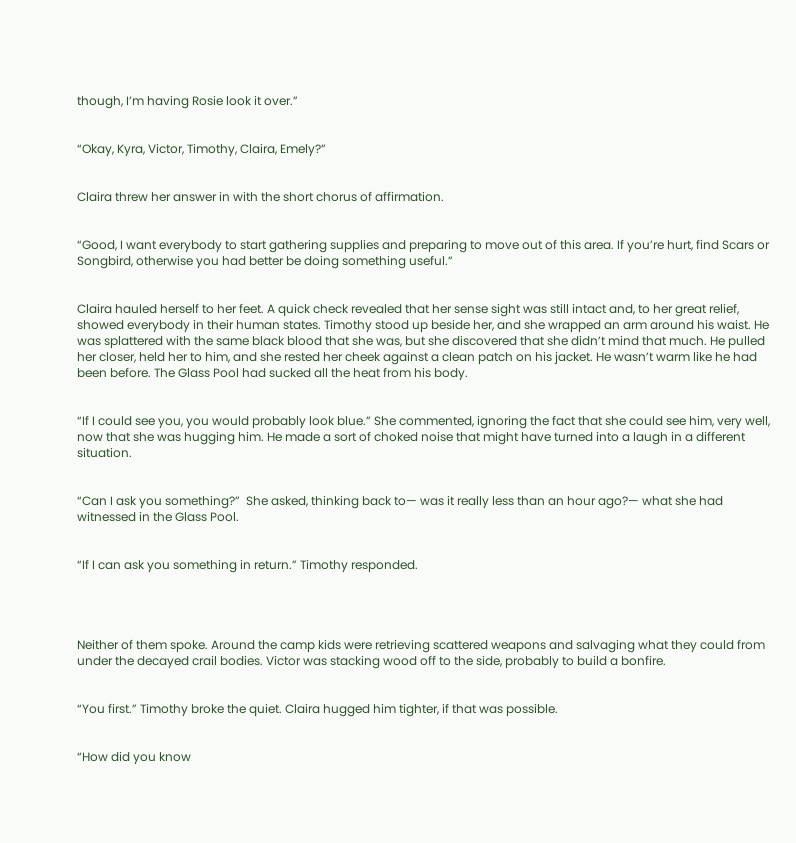though, I’m having Rosie look it over.”


“Okay, Kyra, Victor, Timothy, Claira, Emely?”


Claira threw her answer in with the short chorus of affirmation.


“Good, I want everybody to start gathering supplies and preparing to move out of this area. If you’re hurt, find Scars or Songbird, otherwise you had better be doing something useful.”


Claira hauled herself to her feet. A quick check revealed that her sense sight was still intact and, to her great relief, showed everybody in their human states. Timothy stood up beside her, and she wrapped an arm around his waist. He was splattered with the same black blood that she was, but she discovered that she didn’t mind that much. He pulled her closer, held her to him, and she rested her cheek against a clean patch on his jacket. He wasn’t warm like he had been before. The Glass Pool had sucked all the heat from his body.


“If I could see you, you would probably look blue.” She commented, ignoring the fact that she could see him, very well, now that she was hugging him. He made a sort of choked noise that might have turned into a laugh in a different situation.


“Can I ask you something?”  She asked, thinking back to— was it really less than an hour ago?— what she had witnessed in the Glass Pool.


“If I can ask you something in return.” Timothy responded.




Neither of them spoke. Around the camp kids were retrieving scattered weapons and salvaging what they could from under the decayed crail bodies. Victor was stacking wood off to the side, probably to build a bonfire.


“You first.” Timothy broke the quiet. Claira hugged him tighter, if that was possible.


“How did you know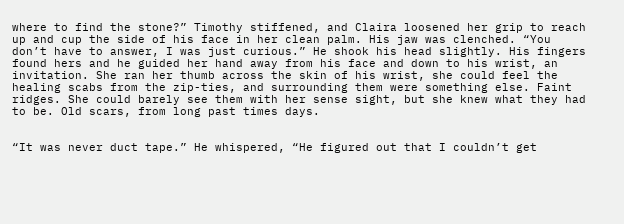where to find the stone?” Timothy stiffened, and Claira loosened her grip to reach up and cup the side of his face in her clean palm. His jaw was clenched. “You don’t have to answer, I was just curious.” He shook his head slightly. His fingers found hers and he guided her hand away from his face and down to his wrist, an invitation. She ran her thumb across the skin of his wrist, she could feel the healing scabs from the zip-ties, and surrounding them were something else. Faint ridges. She could barely see them with her sense sight, but she knew what they had to be. Old scars, from long past times days.


“It was never duct tape.” He whispered, “He figured out that I couldn’t get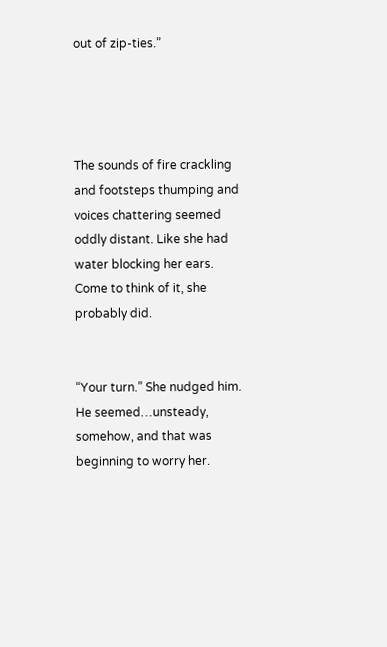out of zip-ties.”




The sounds of fire crackling and footsteps thumping and voices chattering seemed oddly distant. Like she had water blocking her ears. Come to think of it, she probably did.


“Your turn.” She nudged him. He seemed…unsteady, somehow, and that was beginning to worry her.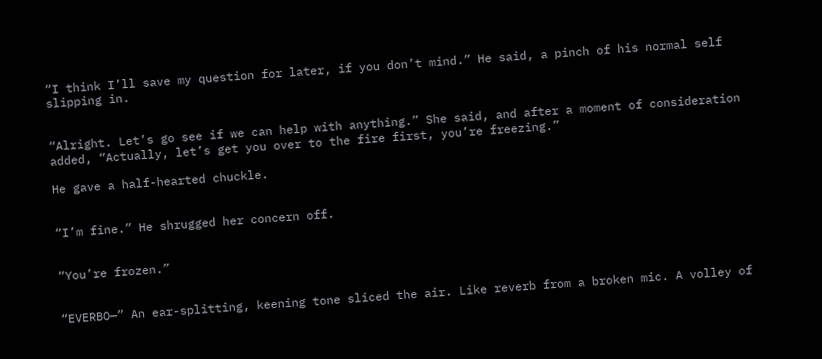“I think I’ll save my question for later, if you don’t mind.” He said, a pinch of his normal self slipping in.


“Alright. Let’s go see if we can help with anything.” She said, and after a moment of consideration added, “Actually, let’s get you over to the fire first, you’re freezing.”

He gave a half-hearted chuckle.


“I’m fine.” He shrugged her concern off.


“You’re frozen.”


“EVERBO—” An ear-splitting, keening tone sliced the air. Like reverb from a broken mic. A volley of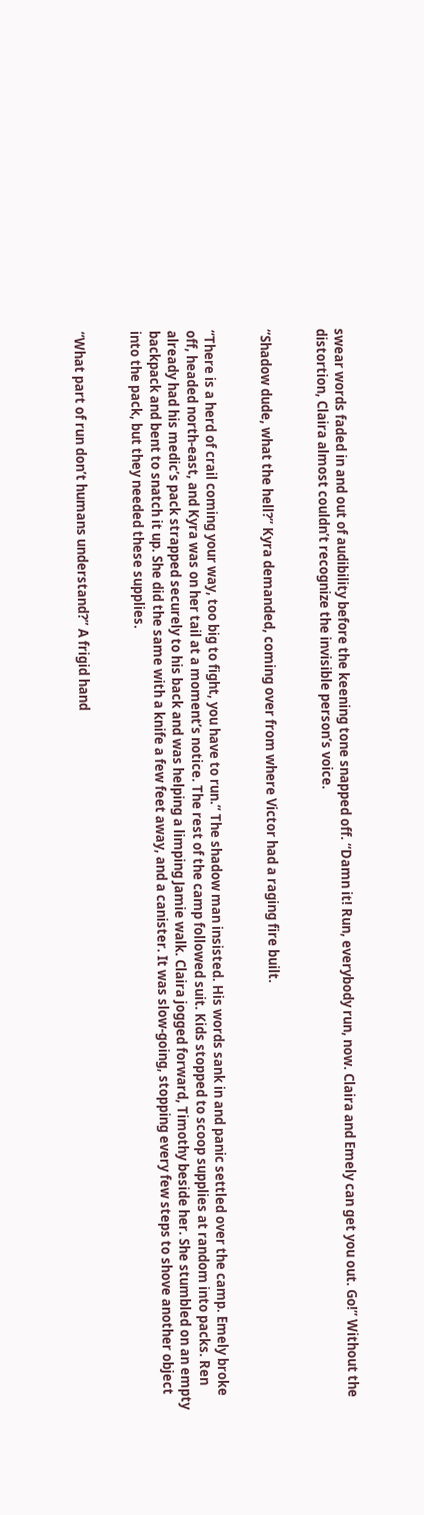swear words faded in and out of audibility before the keening tone snapped off. “Damn it! Run, everybody run, now. Claira and Emely can get you out. Go!” Without the distortion, Claira almost couldn’t recognize the invisible person’s voice.


“Shadow dude, what the hell?” Kyra demanded, coming over from where Victor had a raging fire built.


“There is a herd of crail coming your way, too big to fight, you have to run.” The shadow man insisted. His words sank in and panic settled over the camp. Emely broke off, headed north-east, and Kyra was on her tail at a moment’s notice. The rest of the camp followed suit. Kids stopped to scoop supplies at random into packs. Ren already had his medic’s pack strapped securely to his back and was helping a limping Jamie walk. Claira jogged forward, Timothy beside her. She stumbled on an empty backpack and bent to snatch it up. She did the same with a knife a few feet away, and a canister. It was slow-going, stopping every few steps to shove another object into the pack, but they needed these supplies.


“What part of run don’t humans understand?” A frigid hand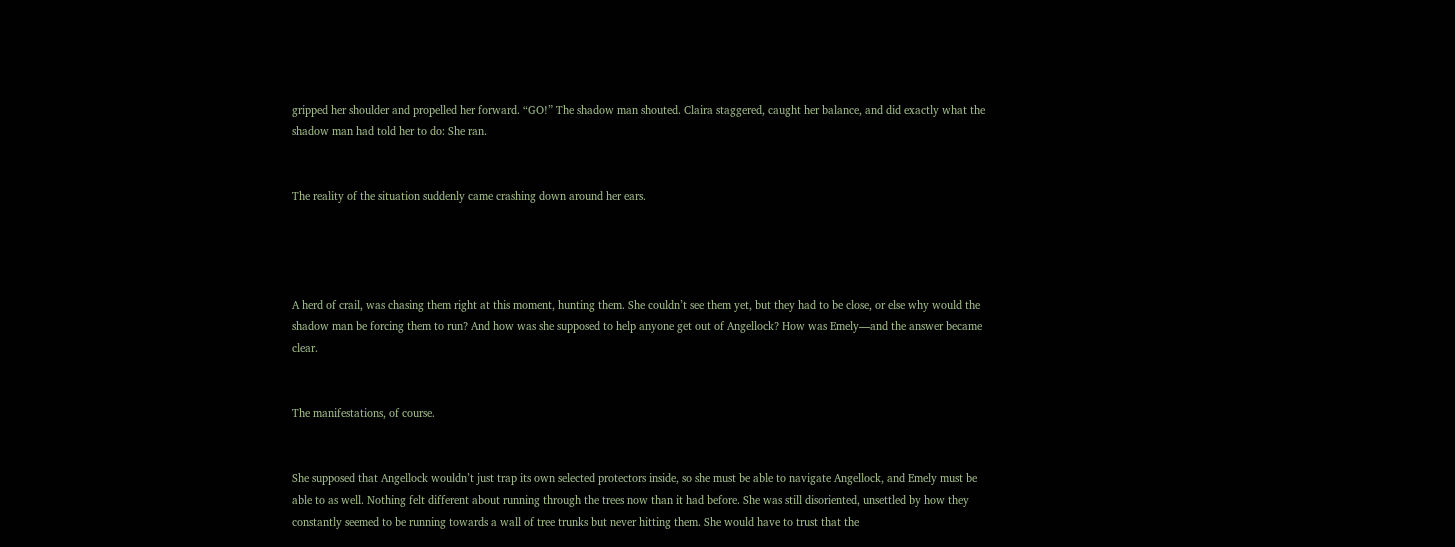gripped her shoulder and propelled her forward. “GO!” The shadow man shouted. Claira staggered, caught her balance, and did exactly what the shadow man had told her to do: She ran.


The reality of the situation suddenly came crashing down around her ears.




A herd of crail, was chasing them right at this moment, hunting them. She couldn’t see them yet, but they had to be close, or else why would the shadow man be forcing them to run? And how was she supposed to help anyone get out of Angellock? How was Emely—and the answer became clear.


The manifestations, of course.


She supposed that Angellock wouldn’t just trap its own selected protectors inside, so she must be able to navigate Angellock, and Emely must be able to as well. Nothing felt different about running through the trees now than it had before. She was still disoriented, unsettled by how they constantly seemed to be running towards a wall of tree trunks but never hitting them. She would have to trust that the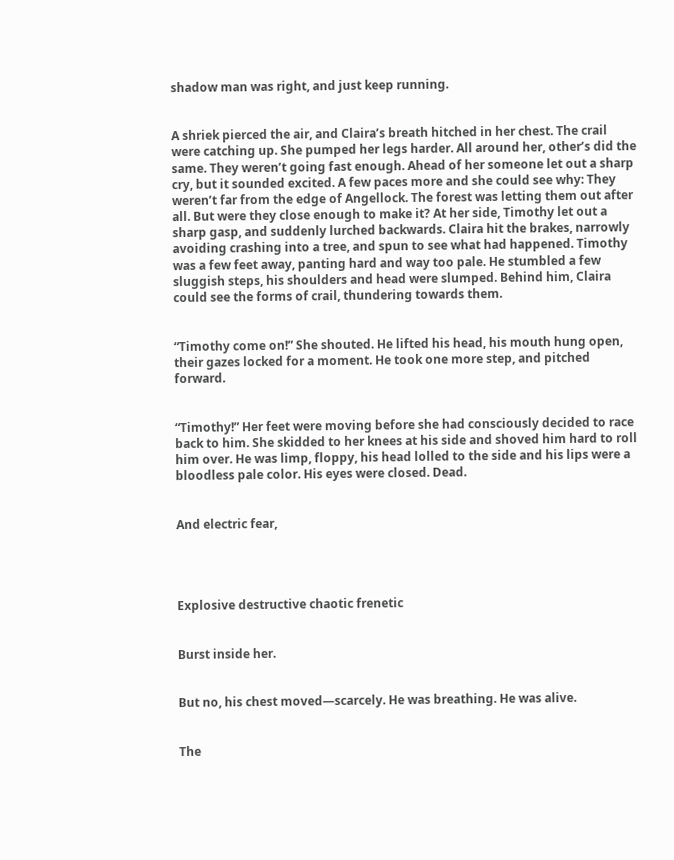shadow man was right, and just keep running.


A shriek pierced the air, and Claira’s breath hitched in her chest. The crail were catching up. She pumped her legs harder. All around her, other’s did the same. They weren’t going fast enough. Ahead of her someone let out a sharp cry, but it sounded excited. A few paces more and she could see why: They weren’t far from the edge of Angellock. The forest was letting them out after all. But were they close enough to make it? At her side, Timothy let out a sharp gasp, and suddenly lurched backwards. Claira hit the brakes, narrowly avoiding crashing into a tree, and spun to see what had happened. Timothy was a few feet away, panting hard and way too pale. He stumbled a few sluggish steps, his shoulders and head were slumped. Behind him, Claira could see the forms of crail, thundering towards them.


“Timothy come on!” She shouted. He lifted his head, his mouth hung open, their gazes locked for a moment. He took one more step, and pitched forward.


“Timothy!” Her feet were moving before she had consciously decided to race back to him. She skidded to her knees at his side and shoved him hard to roll him over. He was limp, floppy, his head lolled to the side and his lips were a bloodless pale color. His eyes were closed. Dead.


And electric fear,




Explosive destructive chaotic frenetic


Burst inside her.


But no, his chest moved—scarcely. He was breathing. He was alive.


The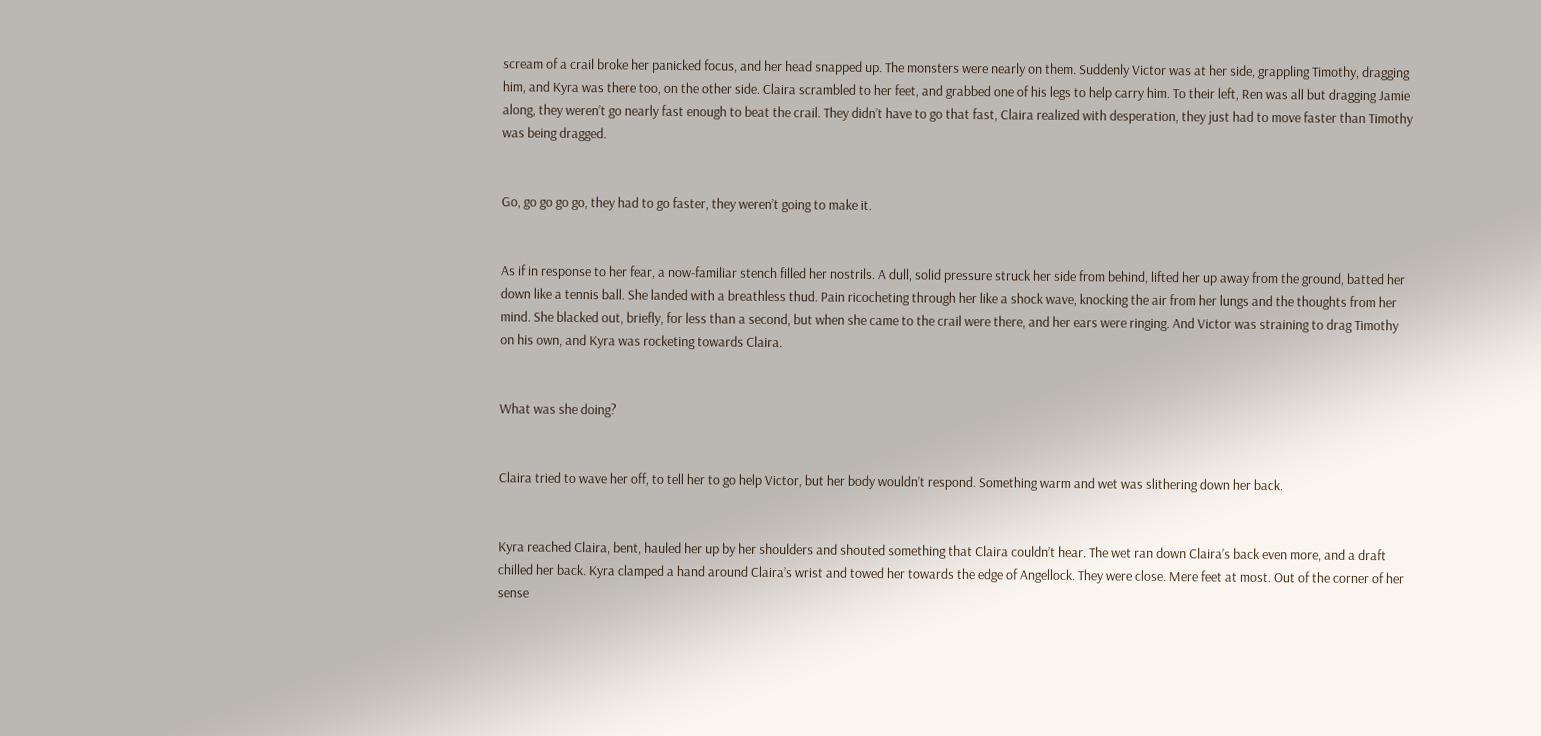scream of a crail broke her panicked focus, and her head snapped up. The monsters were nearly on them. Suddenly Victor was at her side, grappling Timothy, dragging him, and Kyra was there too, on the other side. Claira scrambled to her feet, and grabbed one of his legs to help carry him. To their left, Ren was all but dragging Jamie along, they weren’t go nearly fast enough to beat the crail. They didn’t have to go that fast, Claira realized with desperation, they just had to move faster than Timothy was being dragged.


Go, go go go go, they had to go faster, they weren’t going to make it.


As if in response to her fear, a now-familiar stench filled her nostrils. A dull, solid pressure struck her side from behind, lifted her up away from the ground, batted her down like a tennis ball. She landed with a breathless thud. Pain ricocheting through her like a shock wave, knocking the air from her lungs and the thoughts from her mind. She blacked out, briefly, for less than a second, but when she came to the crail were there, and her ears were ringing. And Victor was straining to drag Timothy on his own, and Kyra was rocketing towards Claira.


What was she doing?


Claira tried to wave her off, to tell her to go help Victor, but her body wouldn’t respond. Something warm and wet was slithering down her back.


Kyra reached Claira, bent, hauled her up by her shoulders and shouted something that Claira couldn’t hear. The wet ran down Claira’s back even more, and a draft chilled her back. Kyra clamped a hand around Claira’s wrist and towed her towards the edge of Angellock. They were close. Mere feet at most. Out of the corner of her sense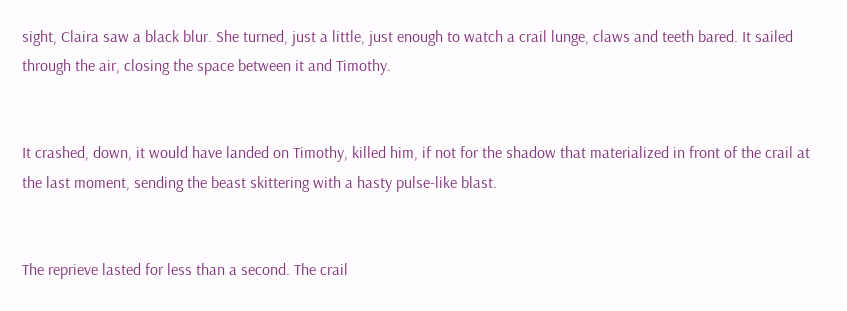sight, Claira saw a black blur. She turned, just a little, just enough to watch a crail lunge, claws and teeth bared. It sailed through the air, closing the space between it and Timothy.


It crashed, down, it would have landed on Timothy, killed him, if not for the shadow that materialized in front of the crail at the last moment, sending the beast skittering with a hasty pulse-like blast.


The reprieve lasted for less than a second. The crail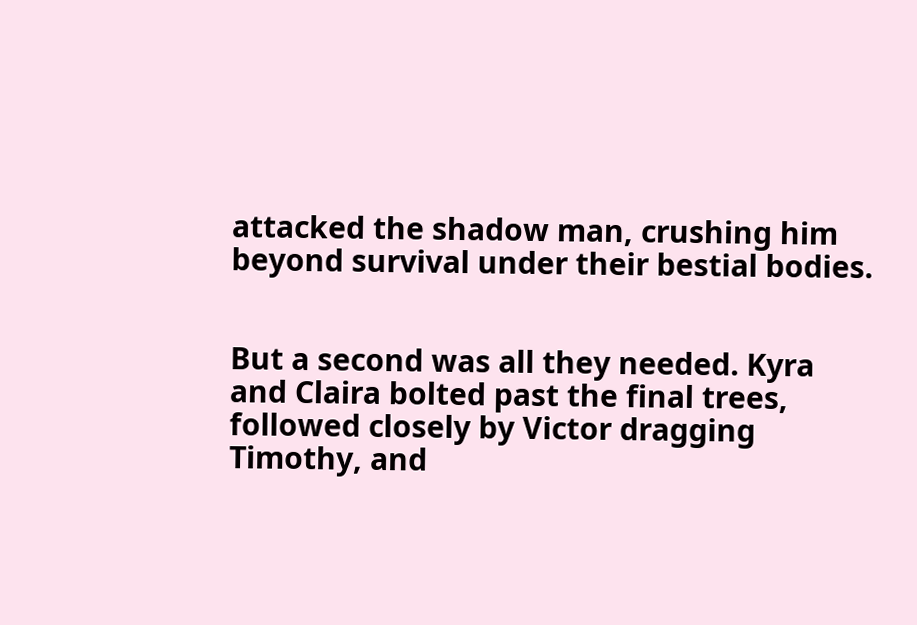attacked the shadow man, crushing him beyond survival under their bestial bodies.


But a second was all they needed. Kyra and Claira bolted past the final trees, followed closely by Victor dragging Timothy, and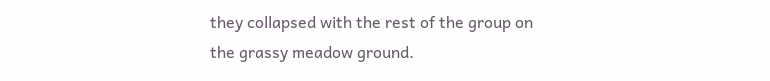they collapsed with the rest of the group on the grassy meadow ground.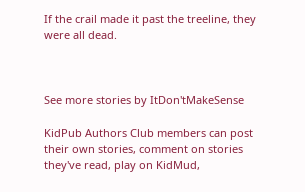If the crail made it past the treeline, they were all dead.



See more stories by ItDon'tMakeSense

KidPub Authors Club members can post their own stories, comment on stories they've read, play on KidMud,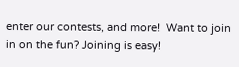enter our contests, and more!  Want to join in on the fun? Joining is easy!